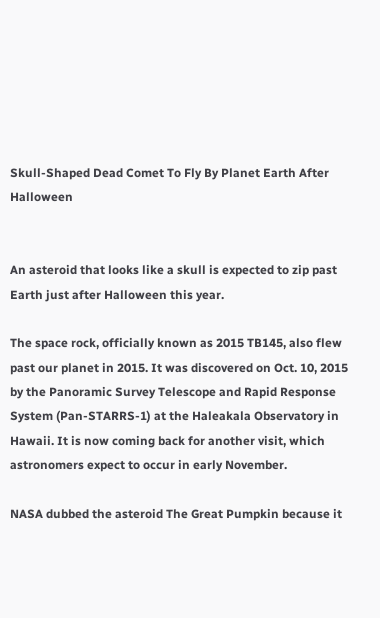Skull-Shaped Dead Comet To Fly By Planet Earth After Halloween


An asteroid that looks like a skull is expected to zip past Earth just after Halloween this year.

The space rock, officially known as 2015 TB145, also flew past our planet in 2015. It was discovered on Oct. 10, 2015 by the Panoramic Survey Telescope and Rapid Response System (Pan-STARRS-1) at the Haleakala Observatory in Hawaii. It is now coming back for another visit, which astronomers expect to occur in early November.

NASA dubbed the asteroid The Great Pumpkin because it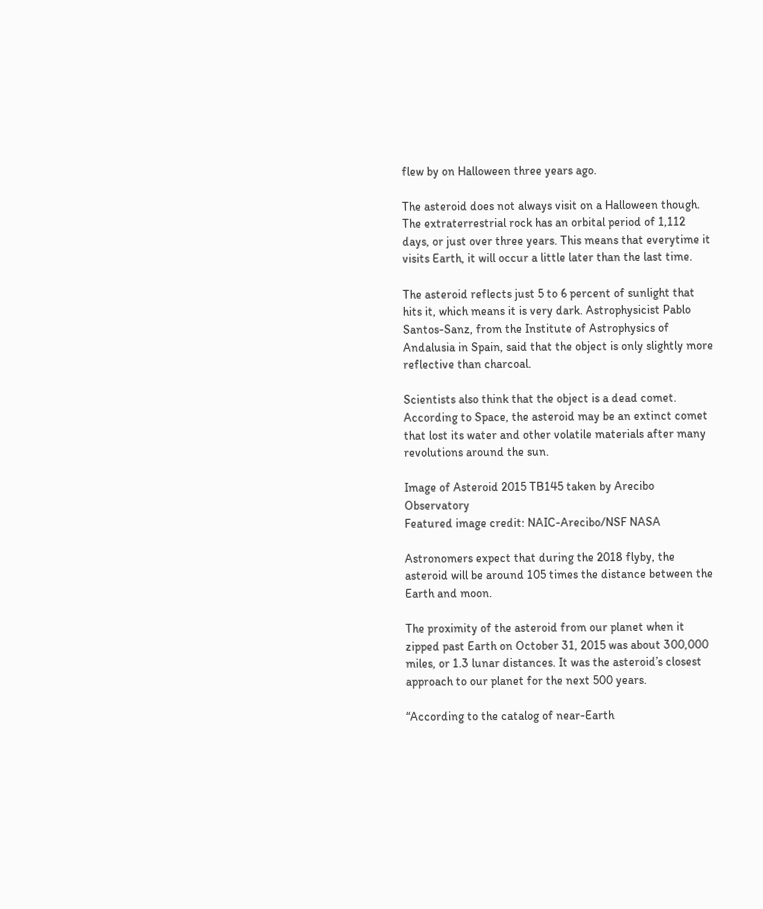flew by on Halloween three years ago.

The asteroid does not always visit on a Halloween though. The extraterrestrial rock has an orbital period of 1,112 days, or just over three years. This means that everytime it visits Earth, it will occur a little later than the last time.

The asteroid reflects just 5 to 6 percent of sunlight that hits it, which means it is very dark. Astrophysicist Pablo Santos-Sanz, from the Institute of Astrophysics of Andalusia in Spain, said that the object is only slightly more reflective than charcoal.

Scientists also think that the object is a dead comet. According to Space, the asteroid may be an extinct comet that lost its water and other volatile materials after many revolutions around the sun.

Image of Asteroid 2015 TB145 taken by Arecibo Observatory
Featured image credit: NAIC-Arecibo/NSF NASA

Astronomers expect that during the 2018 flyby, the asteroid will be around 105 times the distance between the Earth and moon.

The proximity of the asteroid from our planet when it zipped past Earth on October 31, 2015 was about 300,000 miles, or 1.3 lunar distances. It was the asteroid’s closest approach to our planet for the next 500 years.

“According to the catalog of near-Earth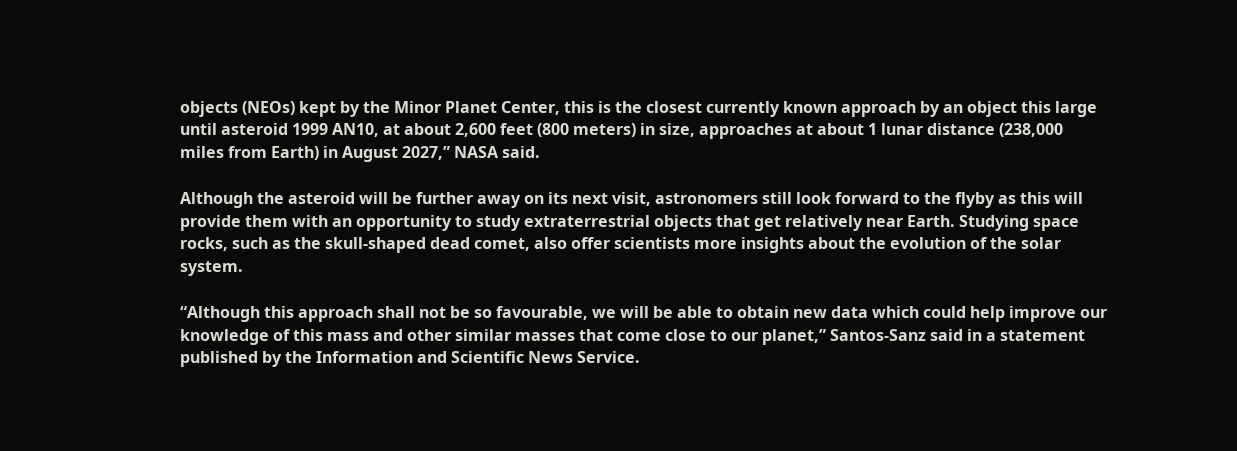objects (NEOs) kept by the Minor Planet Center, this is the closest currently known approach by an object this large until asteroid 1999 AN10, at about 2,600 feet (800 meters) in size, approaches at about 1 lunar distance (238,000 miles from Earth) in August 2027,” NASA said.

Although the asteroid will be further away on its next visit, astronomers still look forward to the flyby as this will provide them with an opportunity to study extraterrestrial objects that get relatively near Earth. Studying space rocks, such as the skull-shaped dead comet, also offer scientists more insights about the evolution of the solar system.

“Although this approach shall not be so favourable, we will be able to obtain new data which could help improve our knowledge of this mass and other similar masses that come close to our planet,” Santos-Sanz said in a statement published by the Information and Scientific News Service.